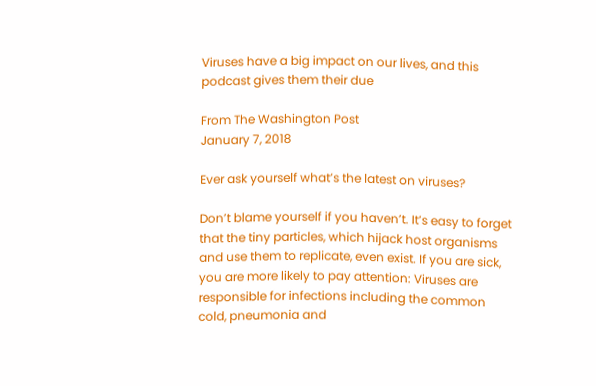Viruses have a big impact on our lives, and this podcast gives them their due

From The Washington Post
January 7, 2018

Ever ask yourself what’s the latest on viruses?

Don’t blame yourself if you haven’t. It’s easy to forget that the tiny particles, which hijack host organisms and use them to replicate, even exist. If you are sick, you are more likely to pay attention: Viruses are responsible for infections including the common cold, pneumonia and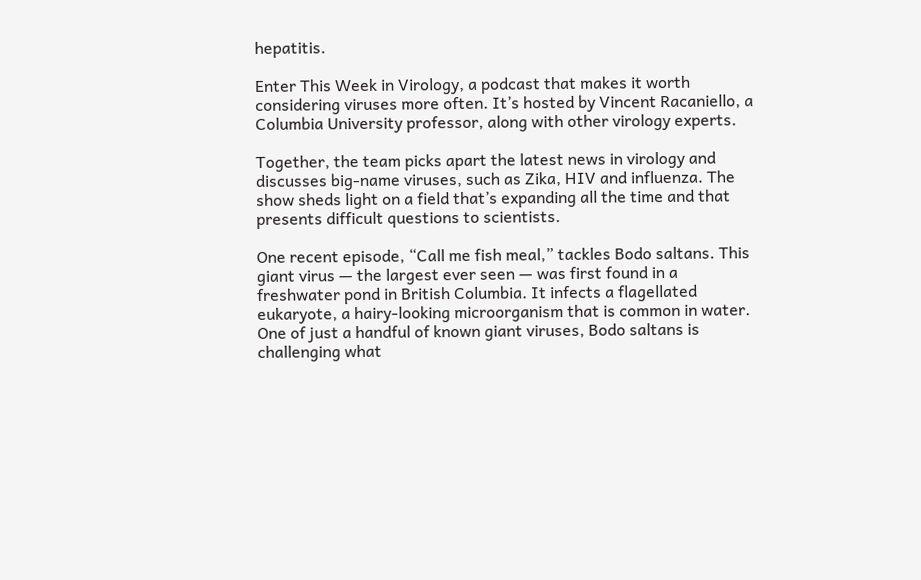hepatitis.

Enter This Week in Virology, a podcast that makes it worth considering viruses more often. It’s hosted by Vincent Racaniello, a Columbia University professor, along with other virology experts.

Together, the team picks apart the latest news in virology and discusses big-name viruses, such as Zika, HIV and influenza. The show sheds light on a field that’s expanding all the time and that presents difficult questions to scientists.

One recent episode, “Call me fish meal,” tackles Bodo saltans. This giant virus — the largest ever seen — was first found in a freshwater pond in British Columbia. It infects a flagellated eukaryote, a hairy-looking microorganism that is common in water. One of just a handful of known giant viruses, Bodo saltans is challenging what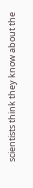scientists think they know about the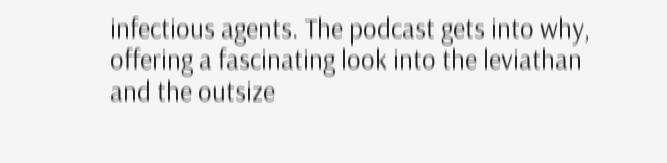infectious agents. The podcast gets into why, offering a fascinating look into the leviathan and the outsize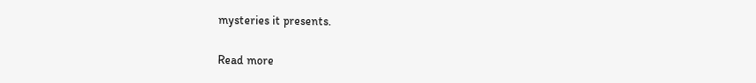mysteries it presents.

Read more